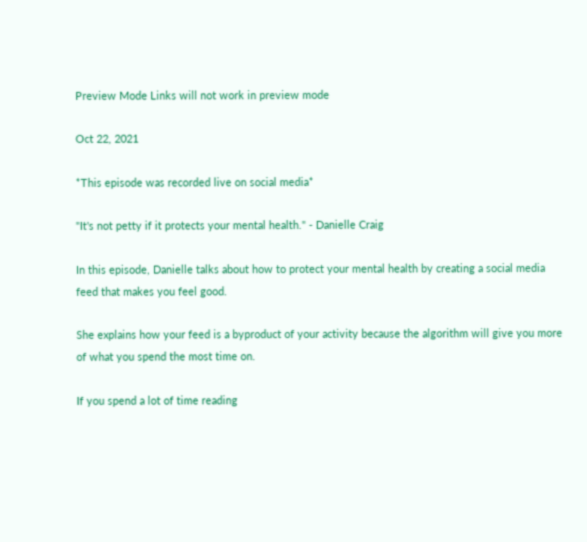Preview Mode Links will not work in preview mode

Oct 22, 2021

*This episode was recorded live on social media*

"It's not petty if it protects your mental health." - Danielle Craig

In this episode, Danielle talks about how to protect your mental health by creating a social media feed that makes you feel good.

She explains how your feed is a byproduct of your activity because the algorithm will give you more of what you spend the most time on.

If you spend a lot of time reading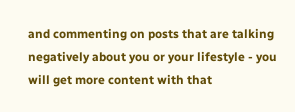and commenting on posts that are talking negatively about you or your lifestyle - you will get more content with that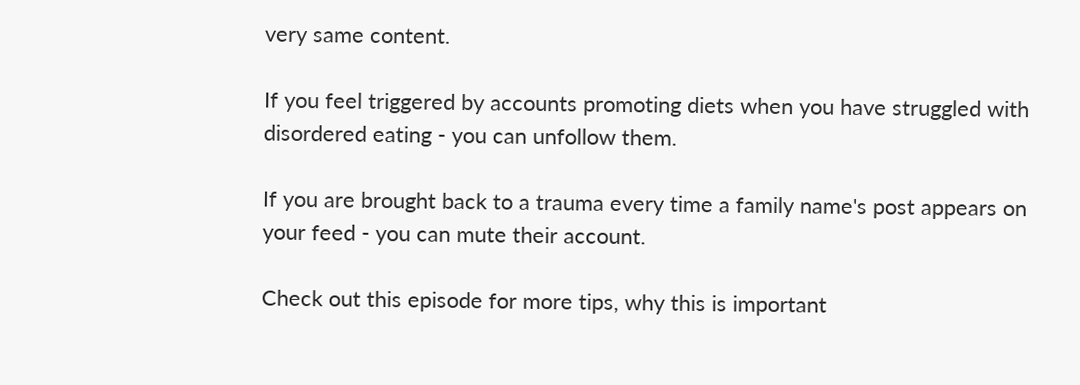very same content.

If you feel triggered by accounts promoting diets when you have struggled with disordered eating - you can unfollow them.

If you are brought back to a trauma every time a family name's post appears on your feed - you can mute their account.

Check out this episode for more tips, why this is important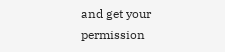and get your permission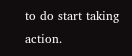to do start taking action.